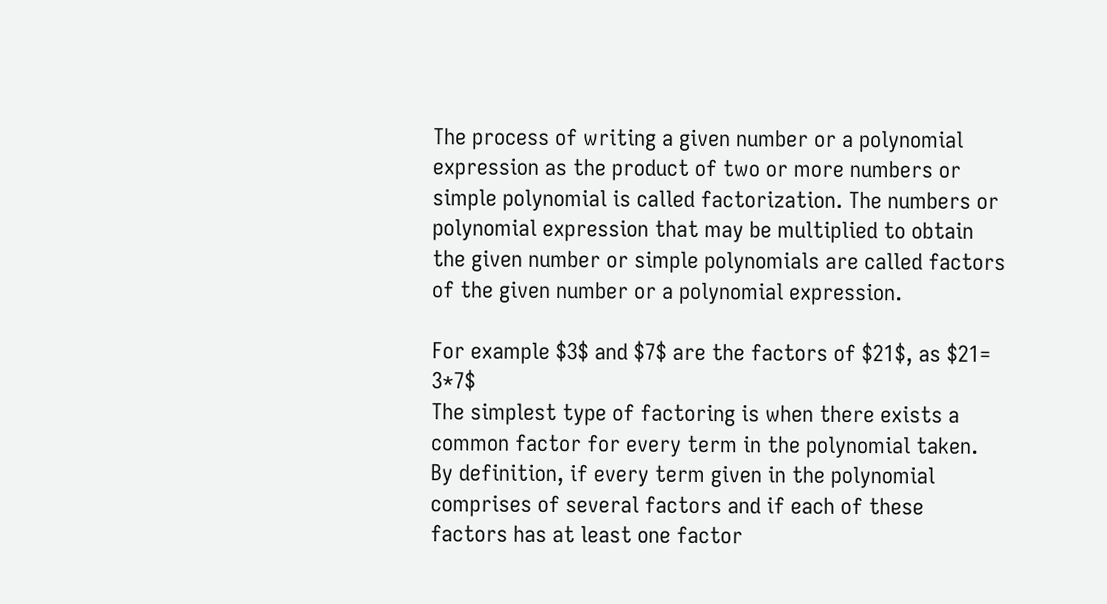The process of writing a given number or a polynomial expression as the product of two or more numbers or simple polynomial is called factorization. The numbers or polynomial expression that may be multiplied to obtain the given number or simple polynomials are called factors of the given number or a polynomial expression.

For example $3$ and $7$ are the factors of $21$, as $21= 3*7$
The simplest type of factoring is when there exists a common factor for every term in the polynomial taken.
By definition, if every term given in the polynomial comprises of several factors and if each of these factors has at least one factor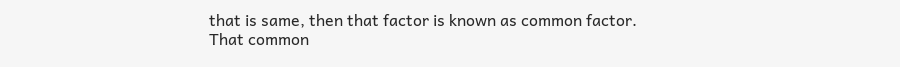that is same, then that factor is known as common factor. That common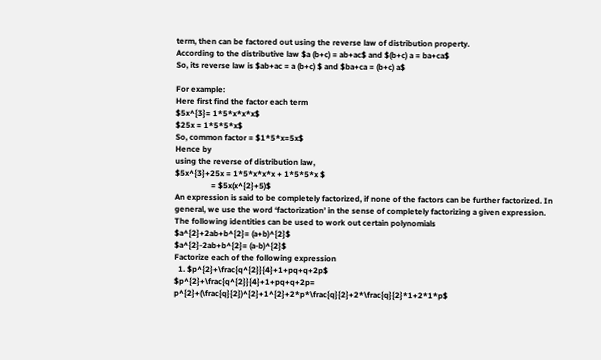term, then can be factored out using the reverse law of distribution property.
According to the distributive law $a (b+c) = ab+ac$ and $(b+c) a = ba+ca$
So, its reverse law is $ab+ac = a (b+c) $ and $ba+ca = (b+c) a$

For example:
Here first find the factor each term
$5x^{3}= 1*5*x*x*x$
$25x = 1*5*5*x$
So, common factor = $1*5*x=5x$
Hence by
using the reverse of distribution law,
$5x^{3}+25x = 1*5*x*x*x + 1*5*5*x $
                  = $5x(x^{2}+5)$
An expression is said to be completely factorized, if none of the factors can be further factorized. In general, we use the word ‘factorization’ in the sense of completely factorizing a given expression.
The following identities can be used to work out certain polynomials
$a^{2}+2ab+b^{2}= (a+b)^{2}$
$a^{2}-2ab+b^{2}= (a-b)^{2}$
Factorize each of the following expression
  1. $p^{2}+\frac{q^{2}}{4}+1+pq+q+2p$
$p^{2}+\frac{q^{2}}{4}+1+pq+q+2p= p^{2}+(\frac{q}{2})^{2}+1^{2}+2*p*\frac{q}{2}+2*\frac{q}{2}*1+2*1*p$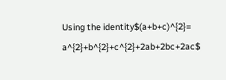Using the identity$(a+b+c)^{2}= a^{2}+b^{2}+c^{2}+2ab+2bc+2ac$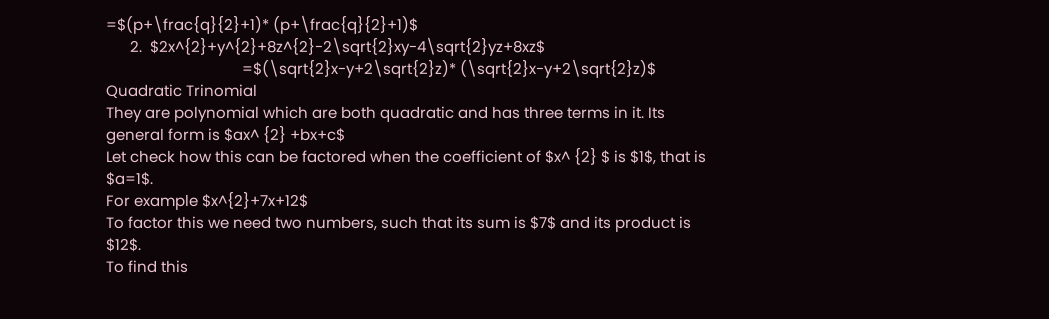=$(p+\frac{q}{2}+1)* (p+\frac{q}{2}+1)$
      2.  $2x^{2}+y^{2}+8z^{2}-2\sqrt{2}xy-4\sqrt{2}yz+8xz$
                                  =$(\sqrt{2}x-y+2\sqrt{2}z)* (\sqrt{2}x-y+2\sqrt{2}z)$
Quadratic Trinomial
They are polynomial which are both quadratic and has three terms in it. Its general form is $ax^ {2} +bx+c$
Let check how this can be factored when the coefficient of $x^ {2} $ is $1$, that is $a=1$.
For example $x^{2}+7x+12$
To factor this we need two numbers, such that its sum is $7$ and its product is $12$.
To find this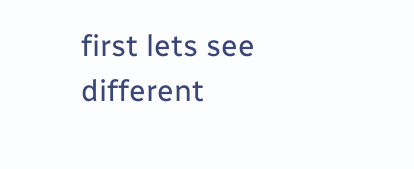first lets see different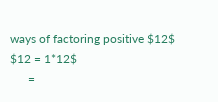ways of factoring positive $12$
$12 = 1*12$
      =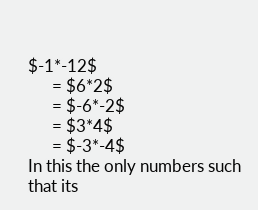$-1*-12$
      = $6*2$
      = $-6*-2$
      = $3*4$
      = $-3*-4$
In this the only numbers such that its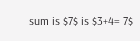sum is $7$ is $3+4= 7$